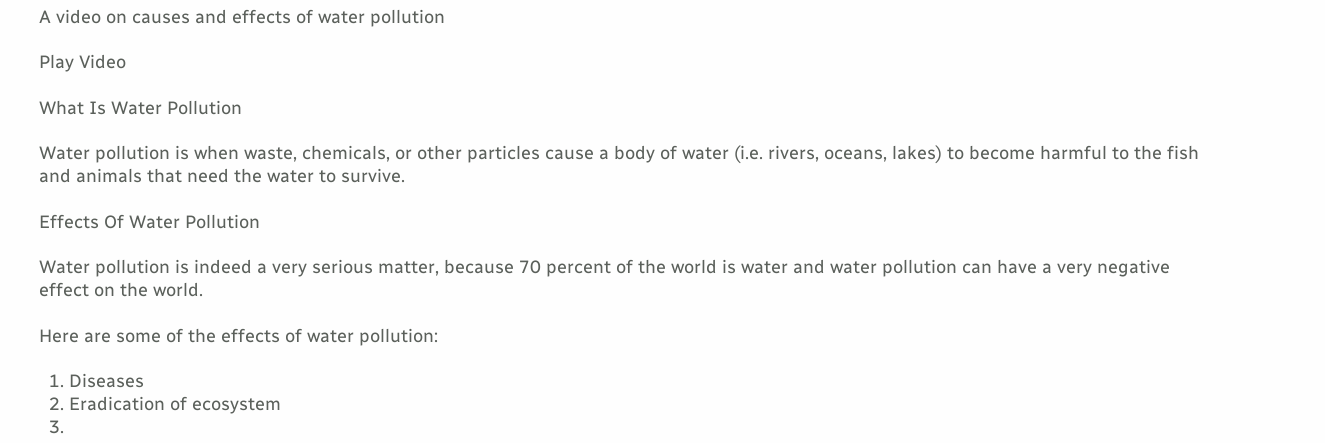A video on causes and effects of water pollution

Play Video

What Is Water Pollution

Water pollution is when waste, chemicals, or other particles cause a body of water (i.e. rivers, oceans, lakes) to become harmful to the fish and animals that need the water to survive.

Effects Of Water Pollution

Water pollution is indeed a very serious matter, because 70 percent of the world is water and water pollution can have a very negative effect on the world.

Here are some of the effects of water pollution:

  1. Diseases
  2. Eradication of ecosystem
  3.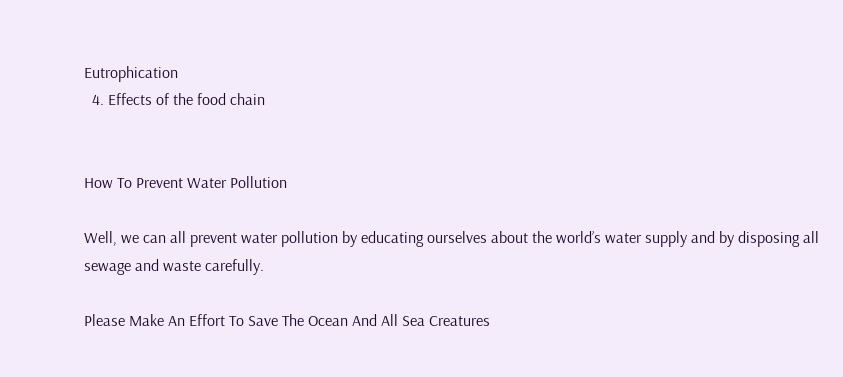Eutrophication
  4. Effects of the food chain


How To Prevent Water Pollution

Well, we can all prevent water pollution by educating ourselves about the world’s water supply and by disposing all sewage and waste carefully.

Please Make An Effort To Save The Ocean And All Sea Creatures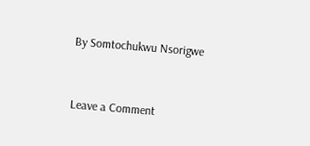By Somtochukwu Nsorigwe


Leave a Comment